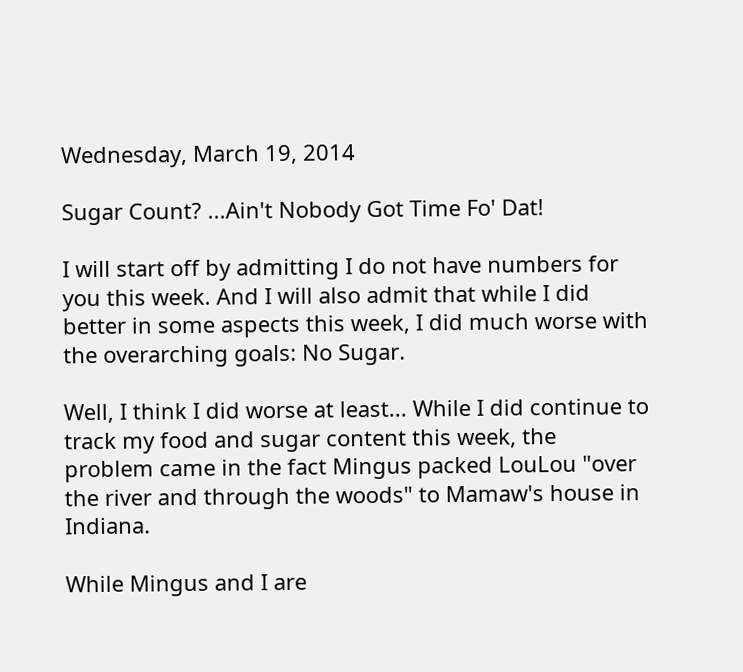Wednesday, March 19, 2014

Sugar Count? ...Ain't Nobody Got Time Fo' Dat!

I will start off by admitting I do not have numbers for you this week. And I will also admit that while I did better in some aspects this week, I did much worse with the overarching goals: No Sugar.

Well, I think I did worse at least... While I did continue to track my food and sugar content this week, the problem came in the fact Mingus packed LouLou "over the river and through the woods" to Mamaw's house in Indiana.

While Mingus and I are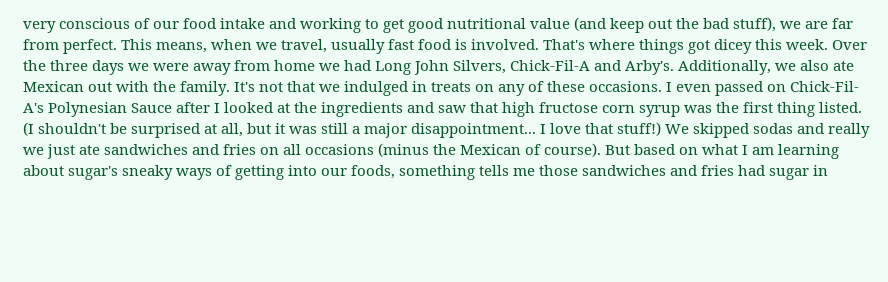very conscious of our food intake and working to get good nutritional value (and keep out the bad stuff), we are far from perfect. This means, when we travel, usually fast food is involved. That's where things got dicey this week. Over the three days we were away from home we had Long John Silvers, Chick-Fil-A and Arby's. Additionally, we also ate Mexican out with the family. It's not that we indulged in treats on any of these occasions. I even passed on Chick-Fil-A's Polynesian Sauce after I looked at the ingredients and saw that high fructose corn syrup was the first thing listed. (I shouldn't be surprised at all, but it was still a major disappointment... I love that stuff!) We skipped sodas and really we just ate sandwiches and fries on all occasions (minus the Mexican of course). But based on what I am learning about sugar's sneaky ways of getting into our foods, something tells me those sandwiches and fries had sugar in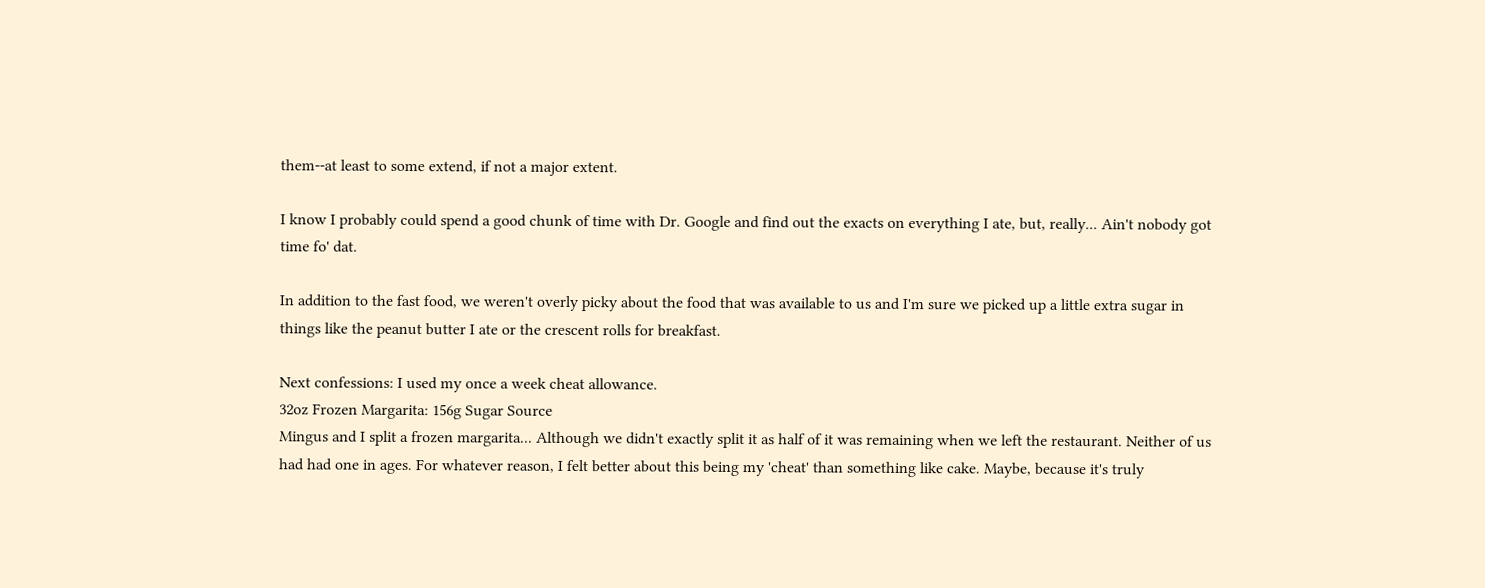them--at least to some extend, if not a major extent.

I know I probably could spend a good chunk of time with Dr. Google and find out the exacts on everything I ate, but, really... Ain't nobody got time fo' dat.

In addition to the fast food, we weren't overly picky about the food that was available to us and I'm sure we picked up a little extra sugar in things like the peanut butter I ate or the crescent rolls for breakfast.

Next confessions: I used my once a week cheat allowance.
32oz Frozen Margarita: 156g Sugar Source
Mingus and I split a frozen margarita... Although we didn't exactly split it as half of it was remaining when we left the restaurant. Neither of us had had one in ages. For whatever reason, I felt better about this being my 'cheat' than something like cake. Maybe, because it's truly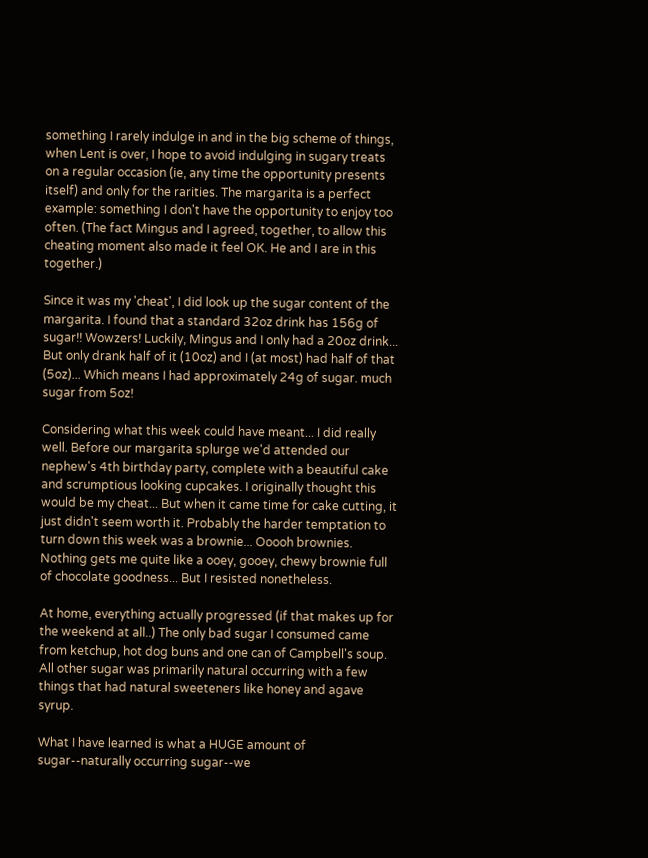something I rarely indulge in and in the big scheme of things, when Lent is over, I hope to avoid indulging in sugary treats on a regular occasion (ie, any time the opportunity presents itself) and only for the rarities. The margarita is a perfect example: something I don't have the opportunity to enjoy too often. (The fact Mingus and I agreed, together, to allow this cheating moment also made it feel OK. He and I are in this together.)

Since it was my 'cheat', I did look up the sugar content of the margarita. I found that a standard 32oz drink has 156g of sugar!! Wowzers! Luckily, Mingus and I only had a 20oz drink... But only drank half of it (10oz) and I (at most) had half of that (5oz)... Which means I had approximately 24g of sugar. much sugar from 5oz!

Considering what this week could have meant... I did really well. Before our margarita splurge we'd attended our nephew's 4th birthday party, complete with a beautiful cake and scrumptious looking cupcakes. I originally thought this would be my cheat... But when it came time for cake cutting, it just didn't seem worth it. Probably the harder temptation to turn down this week was a brownie... Ooooh brownies. Nothing gets me quite like a ooey, gooey, chewy brownie full of chocolate goodness... But I resisted nonetheless.

At home, everything actually progressed (if that makes up for the weekend at all..) The only bad sugar I consumed came from ketchup, hot dog buns and one can of Campbell's soup. All other sugar was primarily natural occurring with a few things that had natural sweeteners like honey and agave syrup.

What I have learned is what a HUGE amount of sugar--naturally occurring sugar--we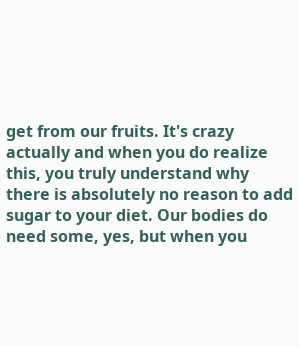get from our fruits. It's crazy actually and when you do realize this, you truly understand why there is absolutely no reason to add sugar to your diet. Our bodies do need some, yes, but when you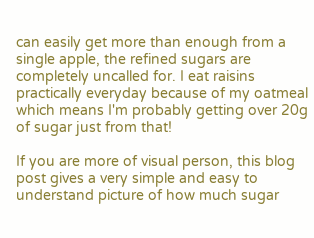can easily get more than enough from a single apple, the refined sugars are completely uncalled for. I eat raisins practically everyday because of my oatmeal which means I'm probably getting over 20g of sugar just from that!

If you are more of visual person, this blog post gives a very simple and easy to understand picture of how much sugar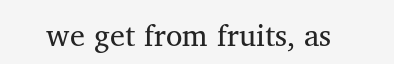we get from fruits, as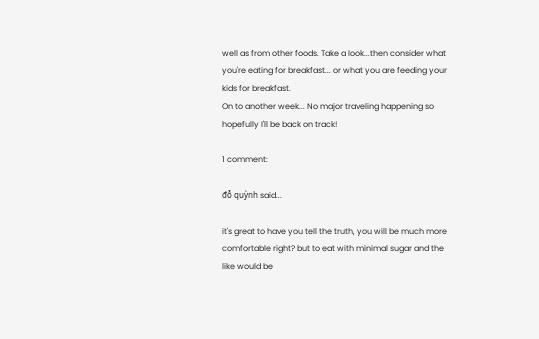well as from other foods. Take a look...then consider what you're eating for breakfast... or what you are feeding your kids for breakfast.
On to another week... No major traveling happening so hopefully I'll be back on track!

1 comment:

đỗ quỳnh said...

it's great to have you tell the truth, you will be much more comfortable right? but to eat with minimal sugar and the like would be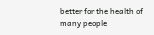better for the health of many people